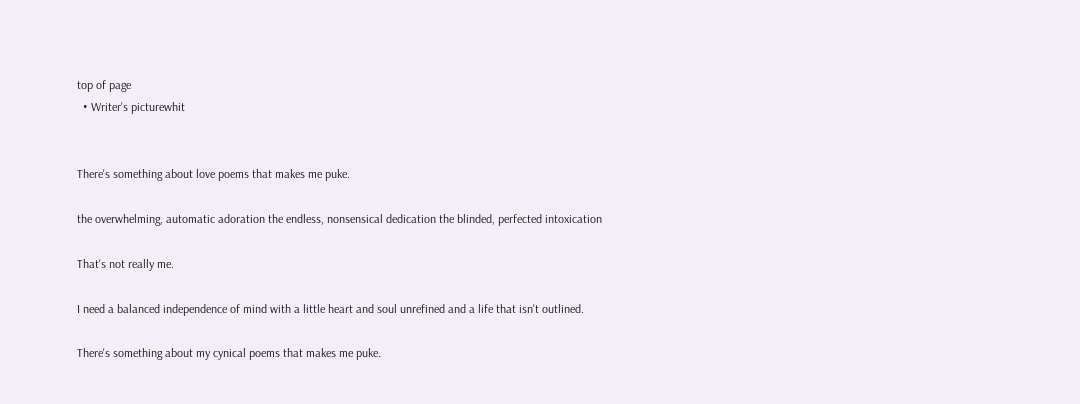top of page
  • Writer's picturewhit


There's something about love poems that makes me puke.

the overwhelming, automatic adoration the endless, nonsensical dedication the blinded, perfected intoxication

That's not really me.

I need a balanced independence of mind with a little heart and soul unrefined and a life that isn't outlined.

There's something about my cynical poems that makes me puke.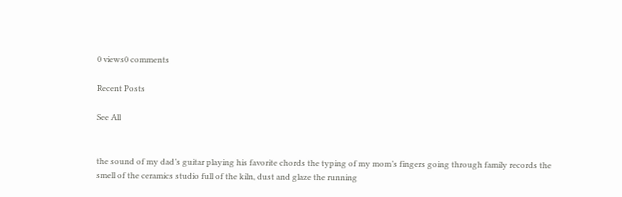0 views0 comments

Recent Posts

See All


the sound of my dad’s guitar playing his favorite chords the typing of my mom’s fingers going through family records the smell of the ceramics studio full of the kiln, dust and glaze the running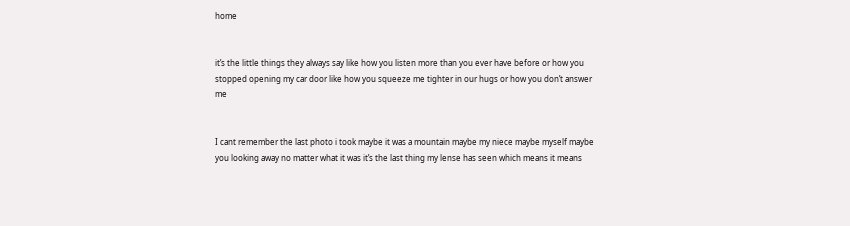home


it’s the little things they always say like how you listen more than you ever have before or how you stopped opening my car door like how you squeeze me tighter in our hugs or how you don’t answer me


I cant remember the last photo i took maybe it was a mountain maybe my niece maybe myself maybe you looking away no matter what it was it’s the last thing my lense has seen which means it means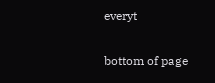everyt

bottom of page